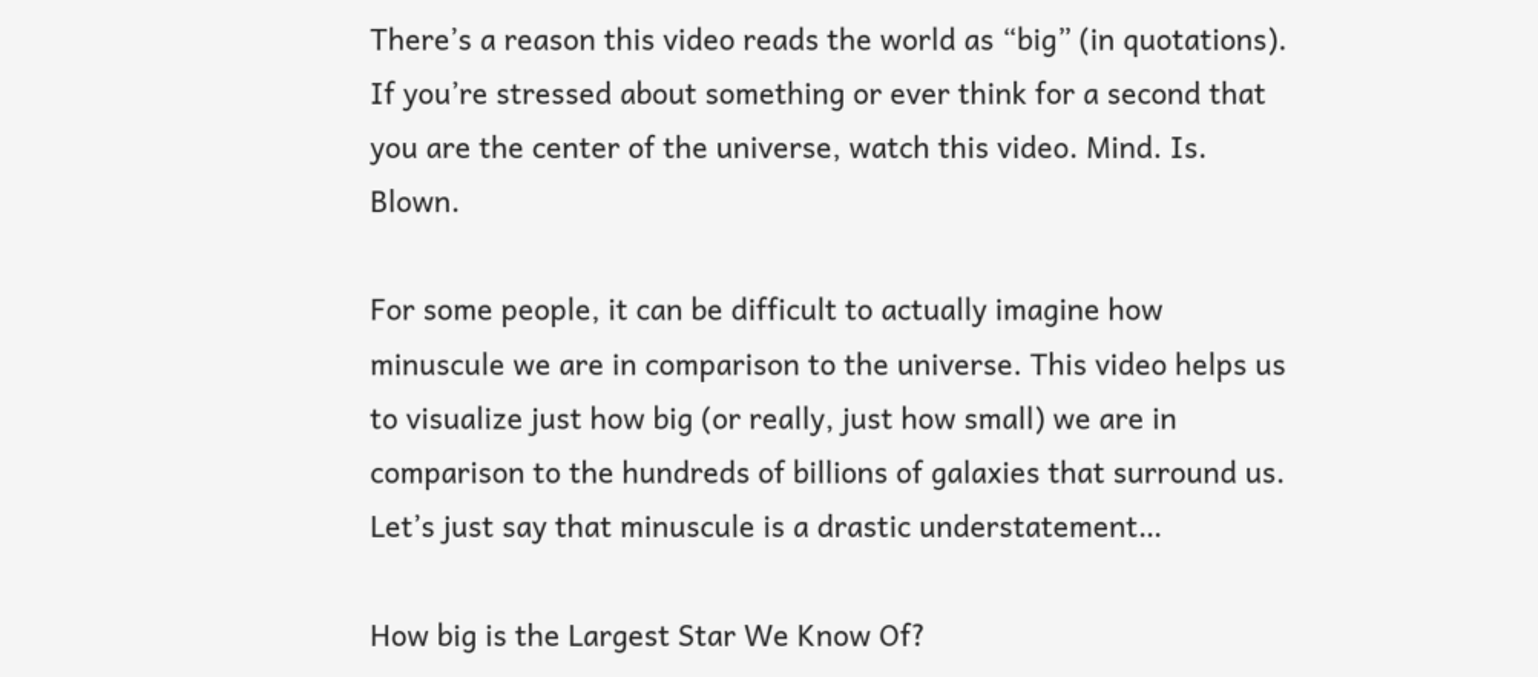There’s a reason this video reads the world as “big” (in quotations). If you’re stressed about something or ever think for a second that you are the center of the universe, watch this video. Mind. Is. Blown.

For some people, it can be difficult to actually imagine how minuscule we are in comparison to the universe. This video helps us to visualize just how big (or really, just how small) we are in comparison to the hundreds of billions of galaxies that surround us. Let’s just say that minuscule is a drastic understatement…

How big is the Largest Star We Know Of?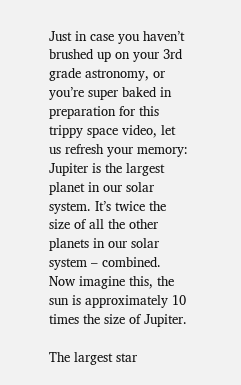Just in case you haven’t brushed up on your 3rd grade astronomy, or you’re super baked in preparation for this trippy space video, let us refresh your memory: Jupiter is the largest planet in our solar system. It’s twice the size of all the other planets in our solar system – combined. Now imagine this, the sun is approximately 10 times the size of Jupiter.

The largest star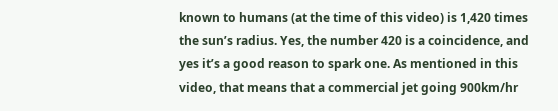known to humans (at the time of this video) is 1,420 times the sun’s radius. Yes, the number 420 is a coincidence, and yes it’s a good reason to spark one. As mentioned in this video, that means that a commercial jet going 900km/hr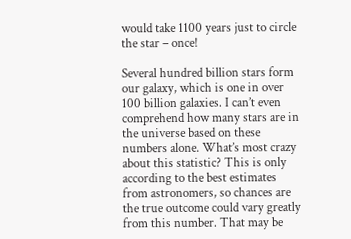would take 1100 years just to circle the star – once!

Several hundred billion stars form our galaxy, which is one in over 100 billion galaxies. I can’t even comprehend how many stars are in the universe based on these numbers alone. What’s most crazy about this statistic? This is only according to the best estimates from astronomers, so chances are the true outcome could vary greatly from this number. That may be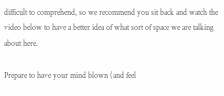difficult to comprehend, so we recommend you sit back and watch the video below to have a better idea of what sort of space we are talking about here.

Prepare to have your mind blown (and feel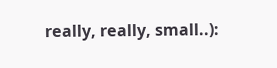really, really, small..):